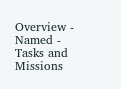Overview - Named - Tasks and Missions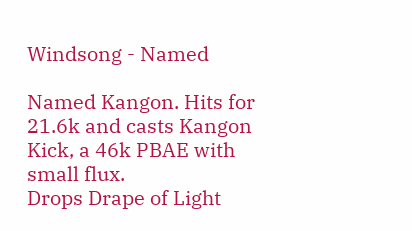Windsong - Named

Named Kangon. Hits for 21.6k and casts Kangon Kick, a 46k PBAE with small flux.
Drops Drape of Light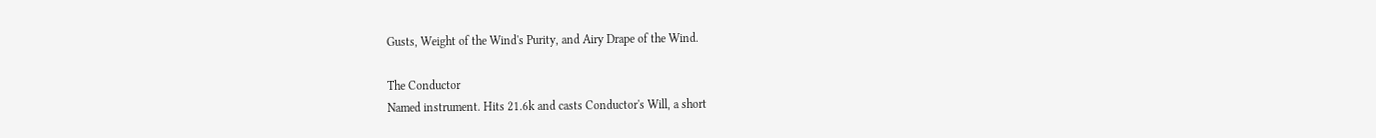Gusts, Weight of the Wind's Purity, and Airy Drape of the Wind.

The Conductor
Named instrument. Hits 21.6k and casts Conductor's Will, a short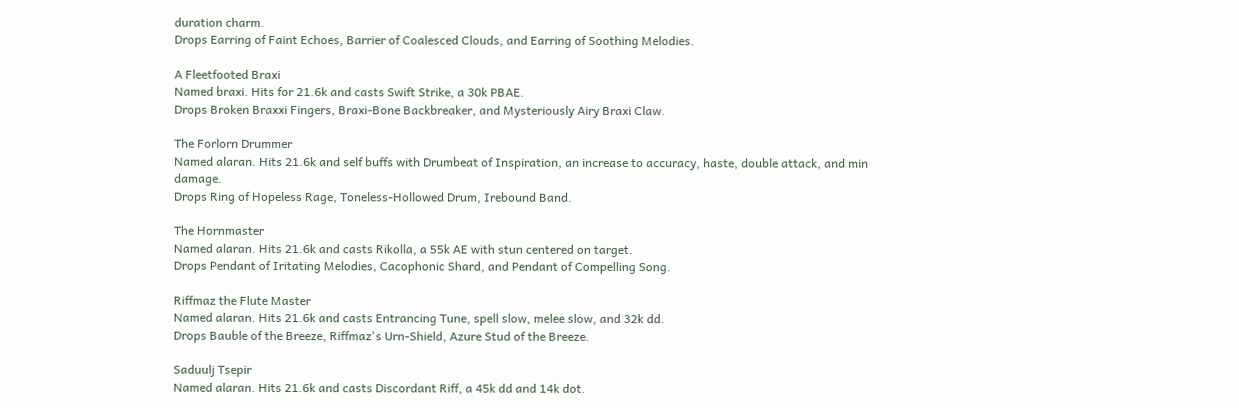duration charm.
Drops Earring of Faint Echoes, Barrier of Coalesced Clouds, and Earring of Soothing Melodies.

A Fleetfooted Braxi
Named braxi. Hits for 21.6k and casts Swift Strike, a 30k PBAE.
Drops Broken Braxxi Fingers, Braxi-Bone Backbreaker, and Mysteriously Airy Braxi Claw.

The Forlorn Drummer
Named alaran. Hits 21.6k and self buffs with Drumbeat of Inspiration, an increase to accuracy, haste, double attack, and min damage.
Drops Ring of Hopeless Rage, Toneless-Hollowed Drum, Irebound Band.

The Hornmaster
Named alaran. Hits 21.6k and casts Rikolla, a 55k AE with stun centered on target.
Drops Pendant of Iritating Melodies, Cacophonic Shard, and Pendant of Compelling Song.

Riffmaz the Flute Master
Named alaran. Hits 21.6k and casts Entrancing Tune, spell slow, melee slow, and 32k dd.
Drops Bauble of the Breeze, Riffmaz's Urn-Shield, Azure Stud of the Breeze.

Saduulj Tsepir
Named alaran. Hits 21.6k and casts Discordant Riff, a 45k dd and 14k dot.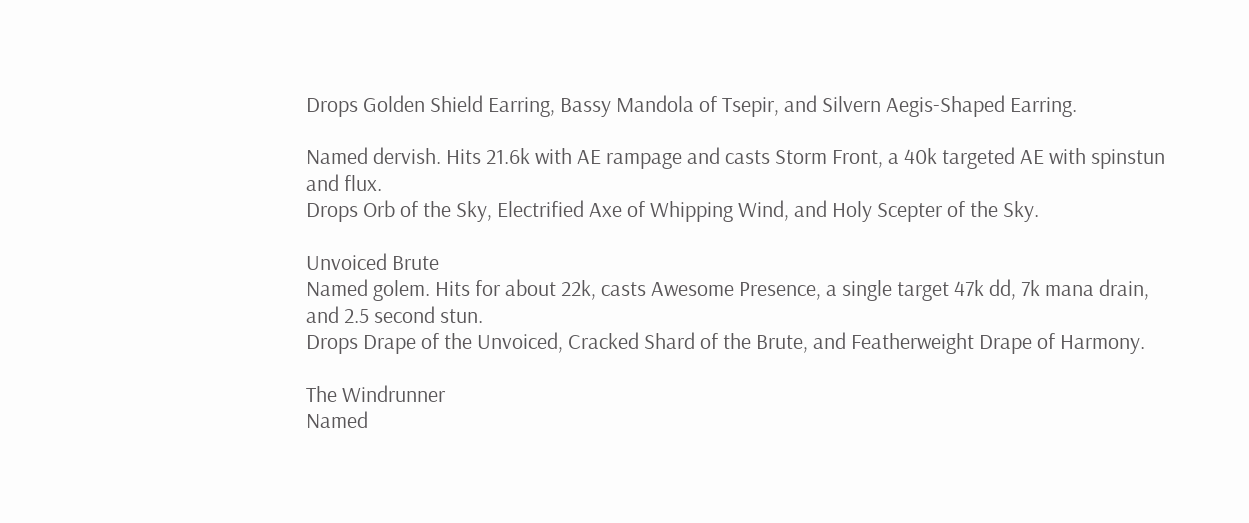Drops Golden Shield Earring, Bassy Mandola of Tsepir, and Silvern Aegis-Shaped Earring.

Named dervish. Hits 21.6k with AE rampage and casts Storm Front, a 40k targeted AE with spinstun and flux.
Drops Orb of the Sky, Electrified Axe of Whipping Wind, and Holy Scepter of the Sky.

Unvoiced Brute
Named golem. Hits for about 22k, casts Awesome Presence, a single target 47k dd, 7k mana drain, and 2.5 second stun.
Drops Drape of the Unvoiced, Cracked Shard of the Brute, and Featherweight Drape of Harmony.

The Windrunner
Named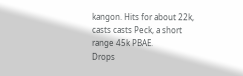kangon. Hits for about 22k, casts casts Peck, a short range 45k PBAE.
Drops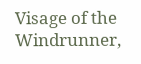Visage of the Windrunner,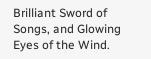Brilliant Sword of Songs, and Glowing Eyes of the Wind.